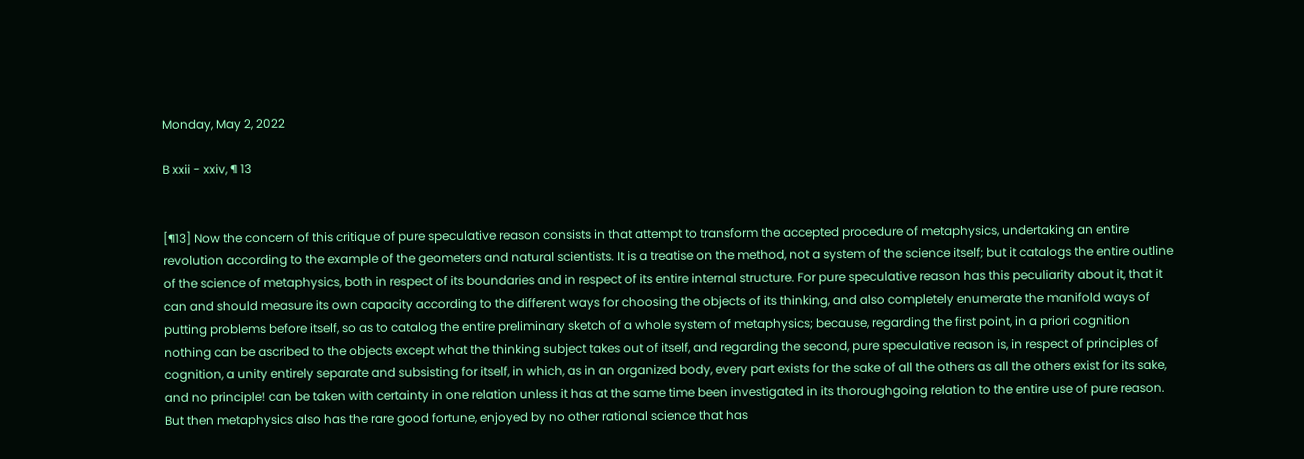Monday, May 2, 2022

B xxii - xxiv, ¶ 13


[¶13] Now the concern of this critique of pure speculative reason consists in that attempt to transform the accepted procedure of metaphysics, undertaking an entire revolution according to the example of the geometers and natural scientists. It is a treatise on the method, not a system of the science itself; but it catalogs the entire outline of the science of metaphysics, both in respect of its boundaries and in respect of its entire internal structure. For pure speculative reason has this peculiarity about it, that it can and should measure its own capacity according to the different ways for choosing the objects of its thinking, and also completely enumerate the manifold ways of putting problems before itself, so as to catalog the entire preliminary sketch of a whole system of metaphysics; because, regarding the first point, in a priori cognition nothing can be ascribed to the objects except what the thinking subject takes out of itself, and regarding the second, pure speculative reason is, in respect of principles of cognition, a unity entirely separate and subsisting for itself, in which, as in an organized body, every part exists for the sake of all the others as all the others exist for its sake, and no principle! can be taken with certainty in one relation unless it has at the same time been investigated in its thoroughgoing relation to the entire use of pure reason. But then metaphysics also has the rare good fortune, enjoyed by no other rational science that has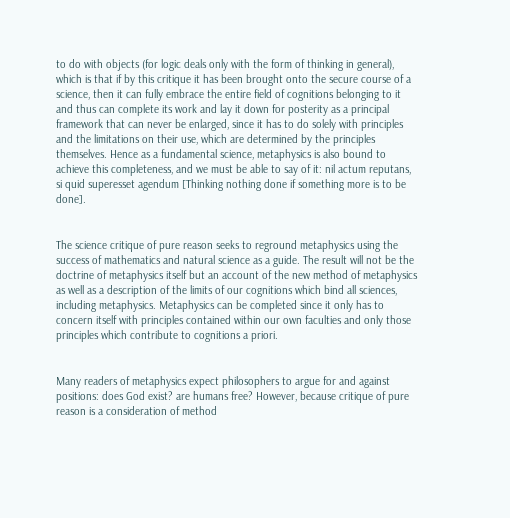to do with objects (for logic deals only with the form of thinking in general), which is that if by this critique it has been brought onto the secure course of a science, then it can fully embrace the entire field of cognitions belonging to it and thus can complete its work and lay it down for posterity as a principal framework that can never be enlarged, since it has to do solely with principles and the limitations on their use, which are determined by the principles themselves. Hence as a fundamental science, metaphysics is also bound to achieve this completeness, and we must be able to say of it: nil actum reputans, si quid superesset agendum [Thinking nothing done if something more is to be done].


The science critique of pure reason seeks to reground metaphysics using the success of mathematics and natural science as a guide. The result will not be the doctrine of metaphysics itself but an account of the new method of metaphysics as well as a description of the limits of our cognitions which bind all sciences, including metaphysics. Metaphysics can be completed since it only has to concern itself with principles contained within our own faculties and only those principles which contribute to cognitions a priori.


Many readers of metaphysics expect philosophers to argue for and against positions: does God exist? are humans free? However, because critique of pure reason is a consideration of method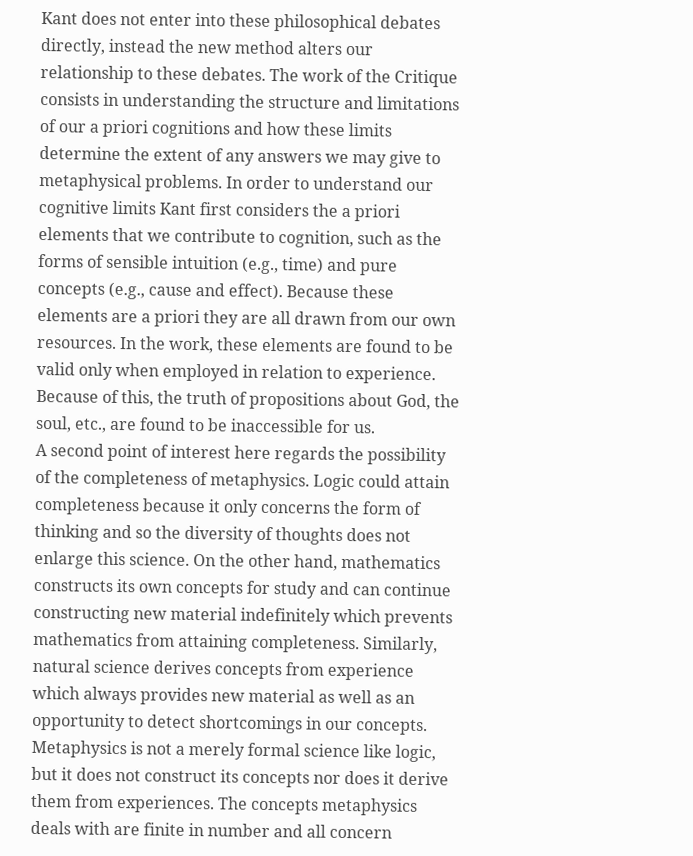Kant does not enter into these philosophical debates directly, instead the new method alters our relationship to these debates. The work of the Critique consists in understanding the structure and limitations of our a priori cognitions and how these limits determine the extent of any answers we may give to metaphysical problems. In order to understand our cognitive limits Kant first considers the a priori elements that we contribute to cognition, such as the forms of sensible intuition (e.g., time) and pure concepts (e.g., cause and effect). Because these elements are a priori they are all drawn from our own resources. In the work, these elements are found to be valid only when employed in relation to experience. Because of this, the truth of propositions about God, the soul, etc., are found to be inaccessible for us.
A second point of interest here regards the possibility of the completeness of metaphysics. Logic could attain completeness because it only concerns the form of thinking and so the diversity of thoughts does not enlarge this science. On the other hand, mathematics constructs its own concepts for study and can continue constructing new material indefinitely which prevents mathematics from attaining completeness. Similarly, natural science derives concepts from experience which always provides new material as well as an opportunity to detect shortcomings in our concepts. Metaphysics is not a merely formal science like logic, but it does not construct its concepts nor does it derive them from experiences. The concepts metaphysics deals with are finite in number and all concern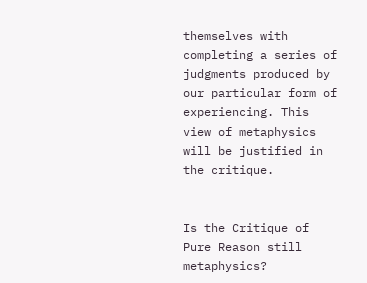themselves with completing a series of judgments produced by our particular form of experiencing. This view of metaphysics will be justified in the critique.


Is the Critique of Pure Reason still metaphysics?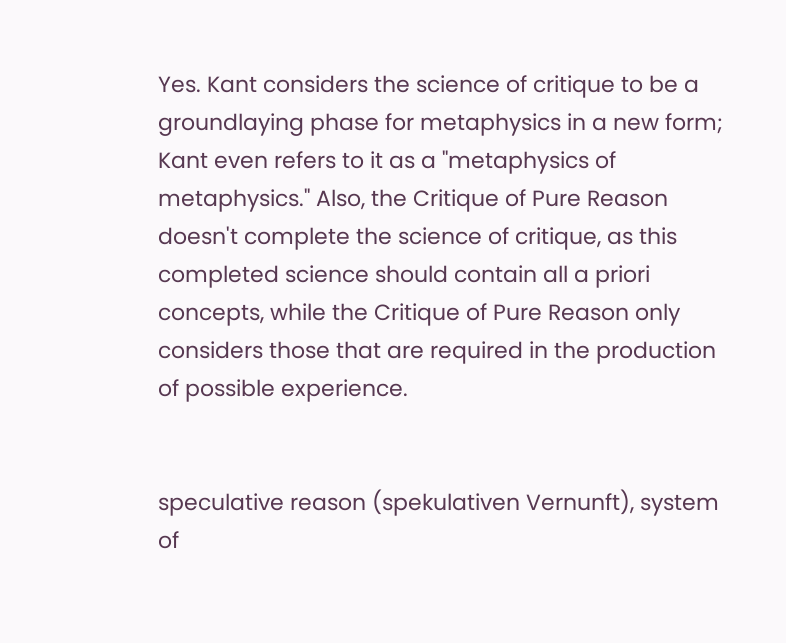Yes. Kant considers the science of critique to be a groundlaying phase for metaphysics in a new form; Kant even refers to it as a "metaphysics of metaphysics." Also, the Critique of Pure Reason doesn't complete the science of critique, as this completed science should contain all a priori concepts, while the Critique of Pure Reason only considers those that are required in the production of possible experience.


speculative reason (spekulativen Vernunft), system of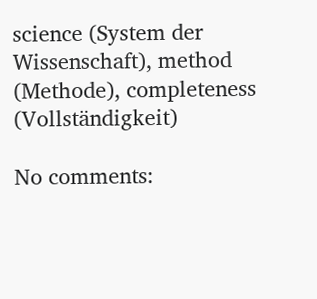science (System der Wissenschaft), method (Methode), completeness (Vollständigkeit)

No comments: